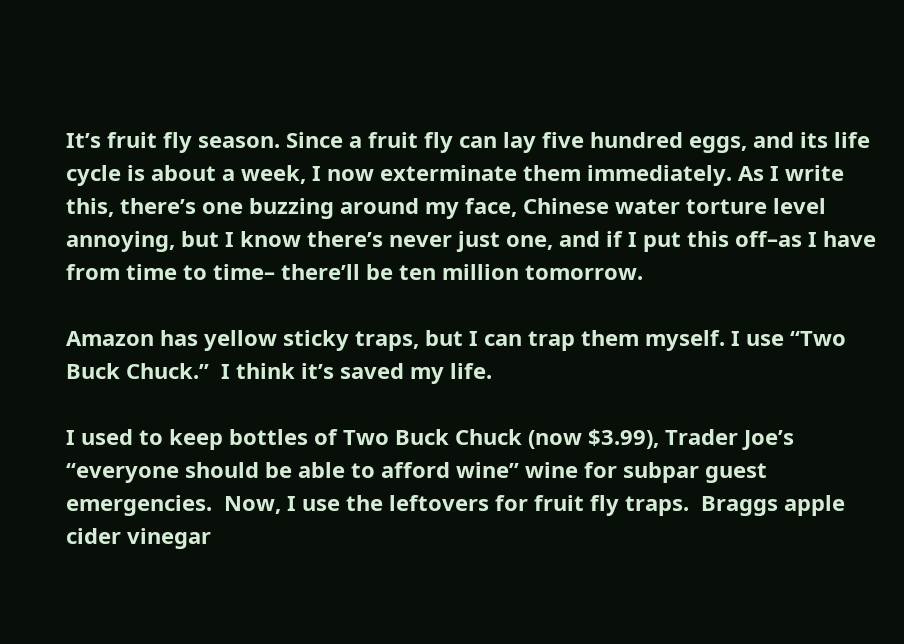It’s fruit fly season. Since a fruit fly can lay five hundred eggs, and its life cycle is about a week, I now exterminate them immediately. As I write this, there’s one buzzing around my face, Chinese water torture level annoying, but I know there’s never just one, and if I put this off–as I have from time to time– there’ll be ten million tomorrow.

Amazon has yellow sticky traps, but I can trap them myself. I use “Two Buck Chuck.”  I think it’s saved my life.

I used to keep bottles of Two Buck Chuck (now $3.99), Trader Joe’s “everyone should be able to afford wine” wine for subpar guest emergencies.  Now, I use the leftovers for fruit fly traps.  Braggs apple cider vinegar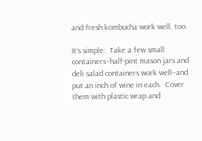and fresh kombucha work well, too.

It’s simple:  Take a few small containers–half-pint mason jars and deli salad containers work well–and put an inch of wine in each.  Cover them with plastic wrap and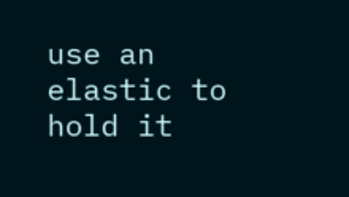use an elastic to hold it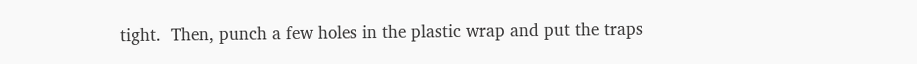tight.  Then, punch a few holes in the plastic wrap and put the traps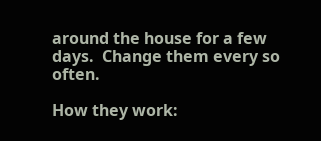around the house for a few days.  Change them every so often.

How they work: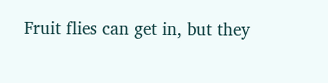Fruit flies can get in, but they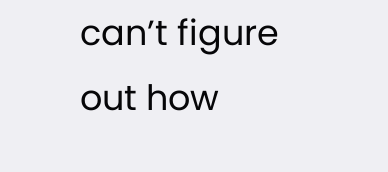can’t figure out how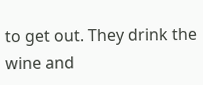to get out. They drink the wine and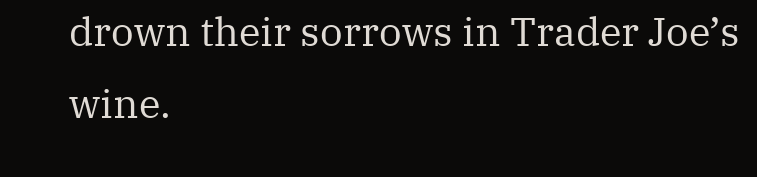drown their sorrows in Trader Joe’s wine.